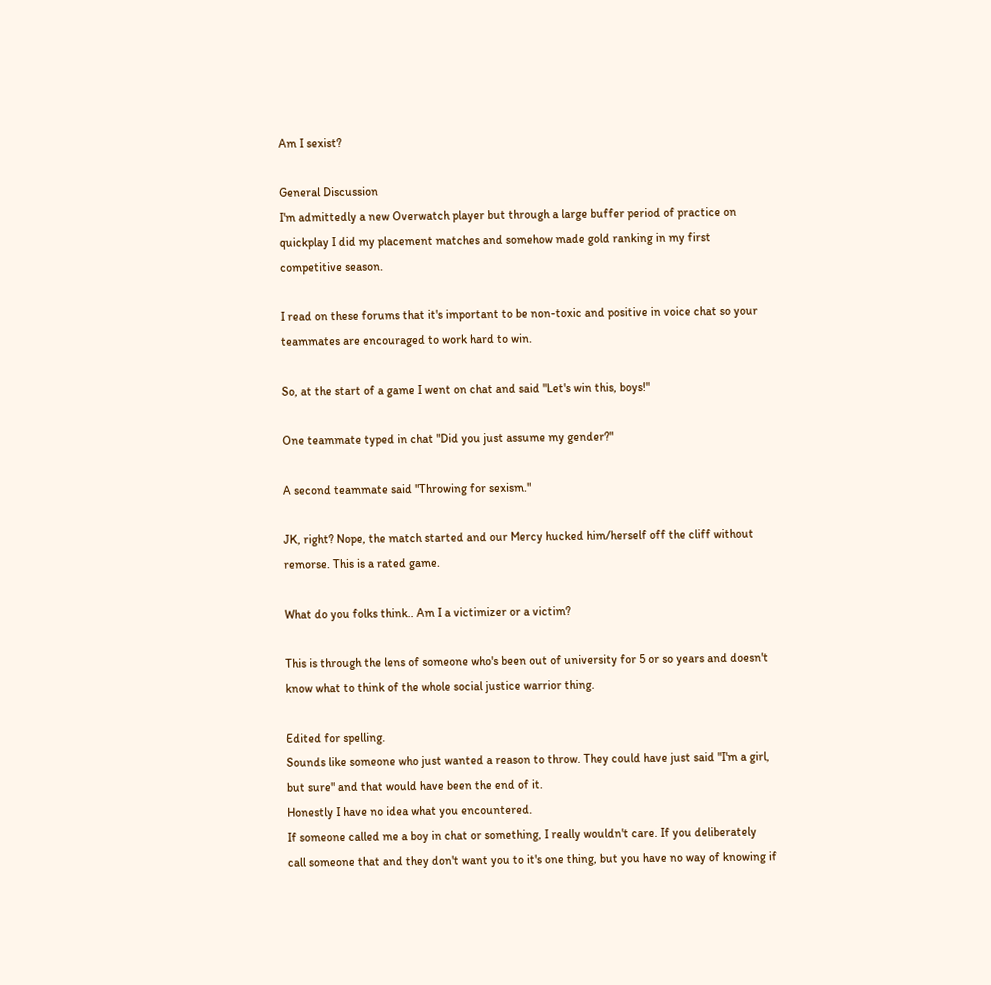Am I sexist?

General Discussion
I'm admittedly a new Overwatch player but through a large buffer period of practice on quickplay I did my placement matches and somehow made gold ranking in my first competitive season.

I read on these forums that it's important to be non-toxic and positive in voice chat so your teammates are encouraged to work hard to win.

So, at the start of a game I went on chat and said "Let's win this, boys!"

One teammate typed in chat "Did you just assume my gender?"

A second teammate said "Throwing for sexism."

JK, right? Nope, the match started and our Mercy hucked him/herself off the cliff without remorse. This is a rated game.

What do you folks think.. Am I a victimizer or a victim?

This is through the lens of someone who's been out of university for 5 or so years and doesn't know what to think of the whole social justice warrior thing.

Edited for spelling.
Sounds like someone who just wanted a reason to throw. They could have just said "I'm a girl, but sure" and that would have been the end of it.
Honestly I have no idea what you encountered.
If someone called me a boy in chat or something, I really wouldn't care. If you deliberately call someone that and they don't want you to it's one thing, but you have no way of knowing if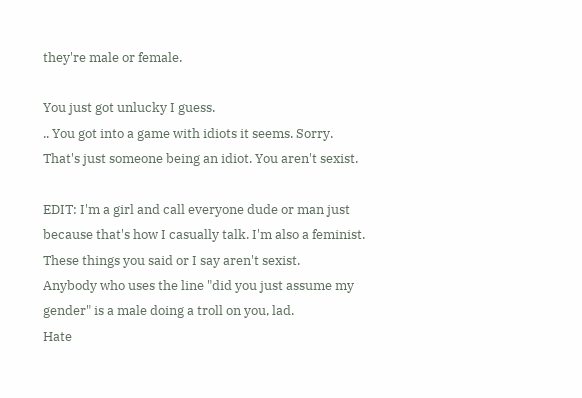they're male or female.

You just got unlucky I guess.
.. You got into a game with idiots it seems. Sorry.
That's just someone being an idiot. You aren't sexist.

EDIT: I'm a girl and call everyone dude or man just because that's how I casually talk. I'm also a feminist. These things you said or I say aren't sexist.
Anybody who uses the line "did you just assume my gender" is a male doing a troll on you, lad.
Hate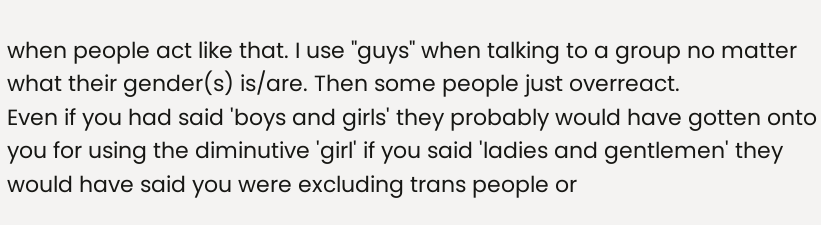when people act like that. I use "guys" when talking to a group no matter what their gender(s) is/are. Then some people just overreact.
Even if you had said 'boys and girls' they probably would have gotten onto you for using the diminutive 'girl' if you said 'ladies and gentlemen' they would have said you were excluding trans people or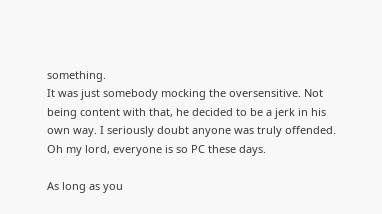something.
It was just somebody mocking the oversensitive. Not being content with that, he decided to be a jerk in his own way. I seriously doubt anyone was truly offended.
Oh my lord, everyone is so PC these days.

As long as you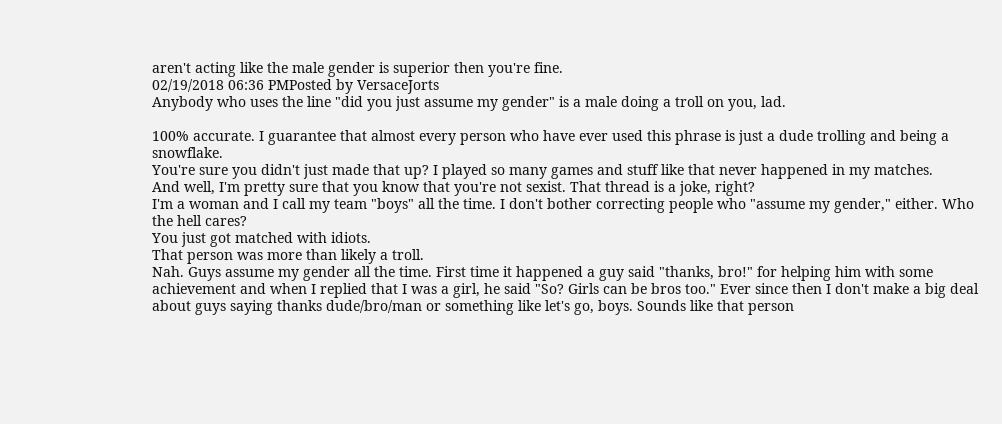aren't acting like the male gender is superior then you're fine.
02/19/2018 06:36 PMPosted by VersaceJorts
Anybody who uses the line "did you just assume my gender" is a male doing a troll on you, lad.

100% accurate. I guarantee that almost every person who have ever used this phrase is just a dude trolling and being a snowflake.
You're sure you didn't just made that up? I played so many games and stuff like that never happened in my matches.
And well, I'm pretty sure that you know that you're not sexist. That thread is a joke, right?
I'm a woman and I call my team "boys" all the time. I don't bother correcting people who "assume my gender," either. Who the hell cares?
You just got matched with idiots.
That person was more than likely a troll.
Nah. Guys assume my gender all the time. First time it happened a guy said "thanks, bro!" for helping him with some achievement and when I replied that I was a girl, he said "So? Girls can be bros too." Ever since then I don't make a big deal about guys saying thanks dude/bro/man or something like let's go, boys. Sounds like that person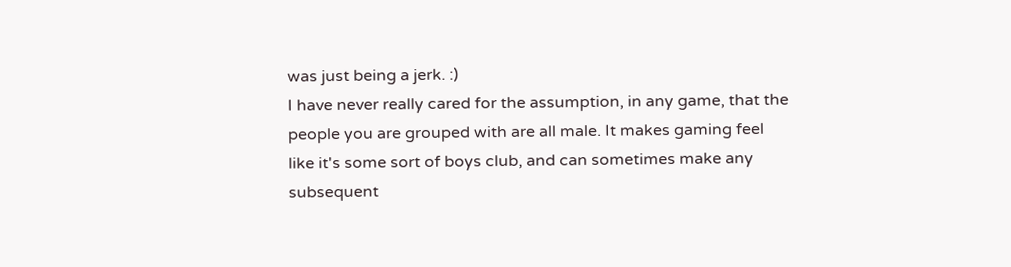was just being a jerk. :)
I have never really cared for the assumption, in any game, that the people you are grouped with are all male. It makes gaming feel like it's some sort of boys club, and can sometimes make any subsequent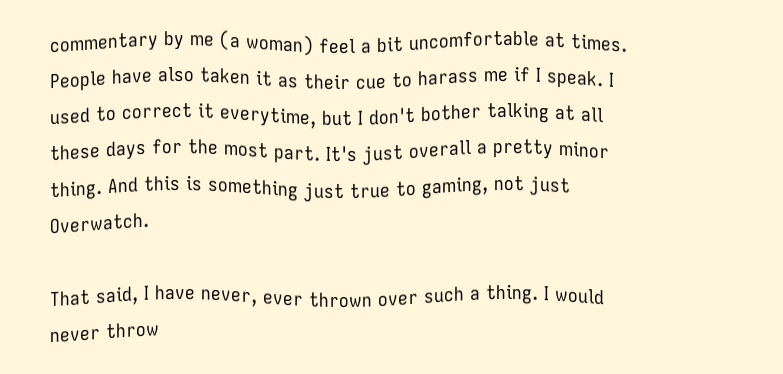commentary by me (a woman) feel a bit uncomfortable at times. People have also taken it as their cue to harass me if I speak. I used to correct it everytime, but I don't bother talking at all these days for the most part. It's just overall a pretty minor thing. And this is something just true to gaming, not just Overwatch.

That said, I have never, ever thrown over such a thing. I would never throw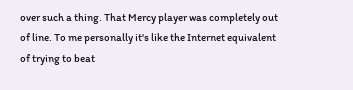over such a thing. That Mercy player was completely out of line. To me personally it's like the Internet equivalent of trying to beat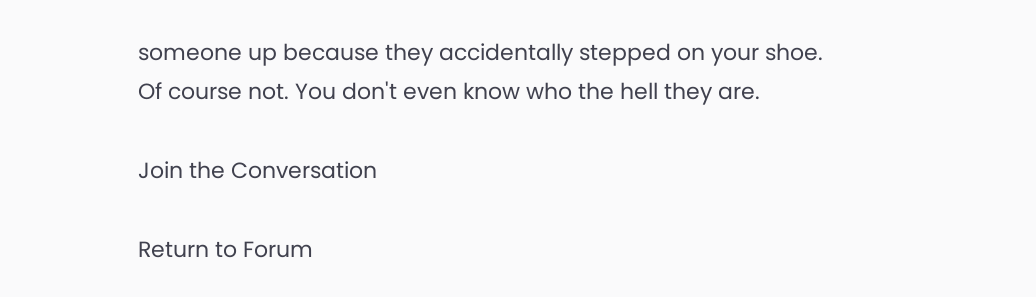someone up because they accidentally stepped on your shoe.
Of course not. You don't even know who the hell they are.

Join the Conversation

Return to Forum